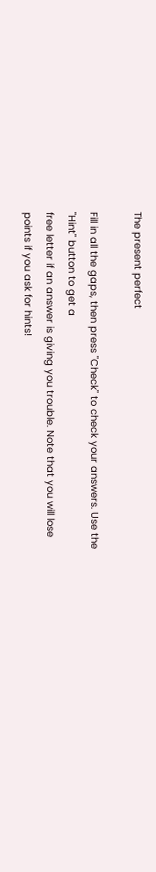The present perfect

Fill in all the gaps, then press "Check" to check your answers. Use the "Hint" button to get a
free letter if an answer is giving you trouble. Note that you will lose points if you ask for hints!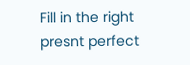Fill in the right presnt perfect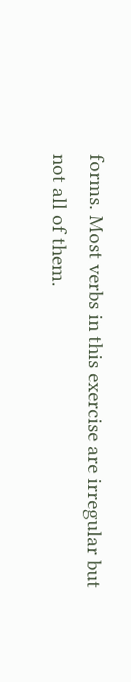forms. Most verbs in this exercise are irregular but not all of them.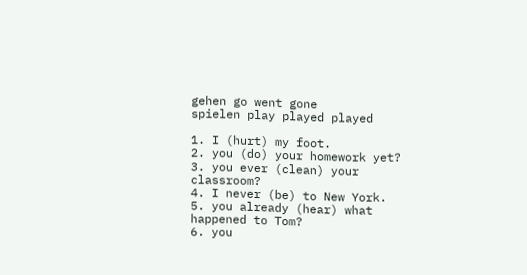gehen go went gone
spielen play played played

1. I (hurt) my foot.
2. you (do) your homework yet?
3. you ever (clean) your classroom?
4. I never (be) to New York.
5. you already (hear) what happened to Tom?
6. you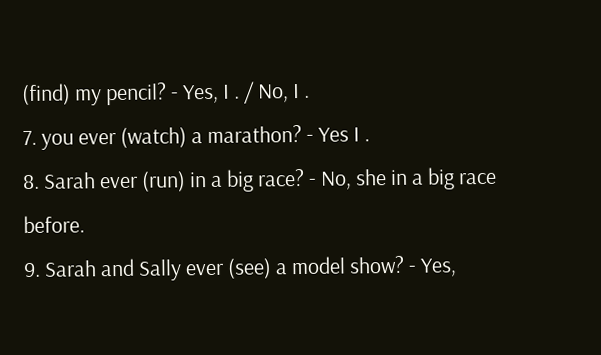(find) my pencil? - Yes, I . / No, I .
7. you ever (watch) a marathon? - Yes I .
8. Sarah ever (run) in a big race? - No, she in a big race before.
9. Sarah and Sally ever (see) a model show? - Yes,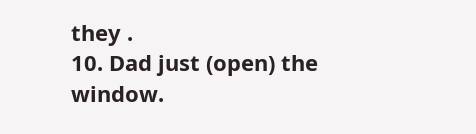they .
10. Dad just (open) the window.